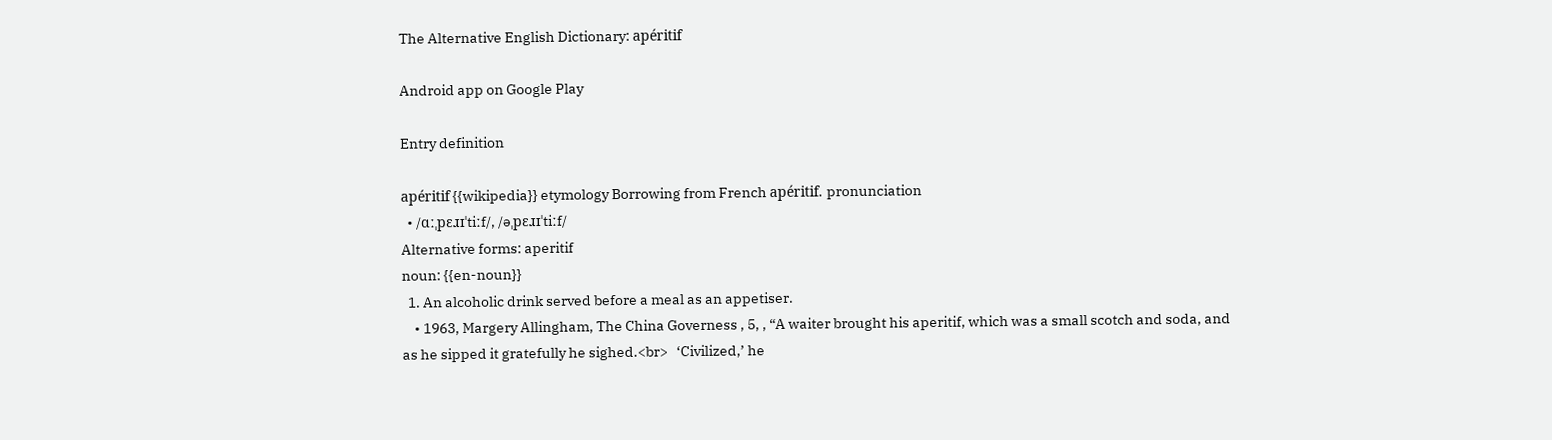The Alternative English Dictionary: apéritif

Android app on Google Play

Entry definition

apéritif {{wikipedia}} etymology Borrowing from French apéritif. pronunciation
  • /ɑːˌpɛɹɪˈtiːf/, /əˌpɛɹɪˈtiːf/
Alternative forms: aperitif
noun: {{en-noun}}
  1. An alcoholic drink served before a meal as an appetiser.
    • 1963, Margery Allingham, The China Governess , 5, , “A waiter brought his aperitif, which was a small scotch and soda, and as he sipped it gratefully he sighed.<br>   ‘Civilized,’ he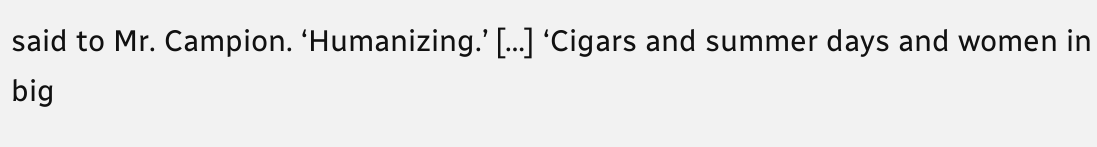said to Mr. Campion. ‘Humanizing.’ […] ‘Cigars and summer days and women in big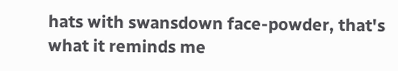hats with swansdown face-powder, that's what it reminds me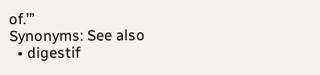of.’”
Synonyms: See also
  • digestif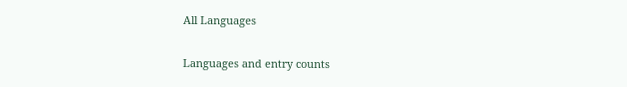All Languages

Languages and entry counts